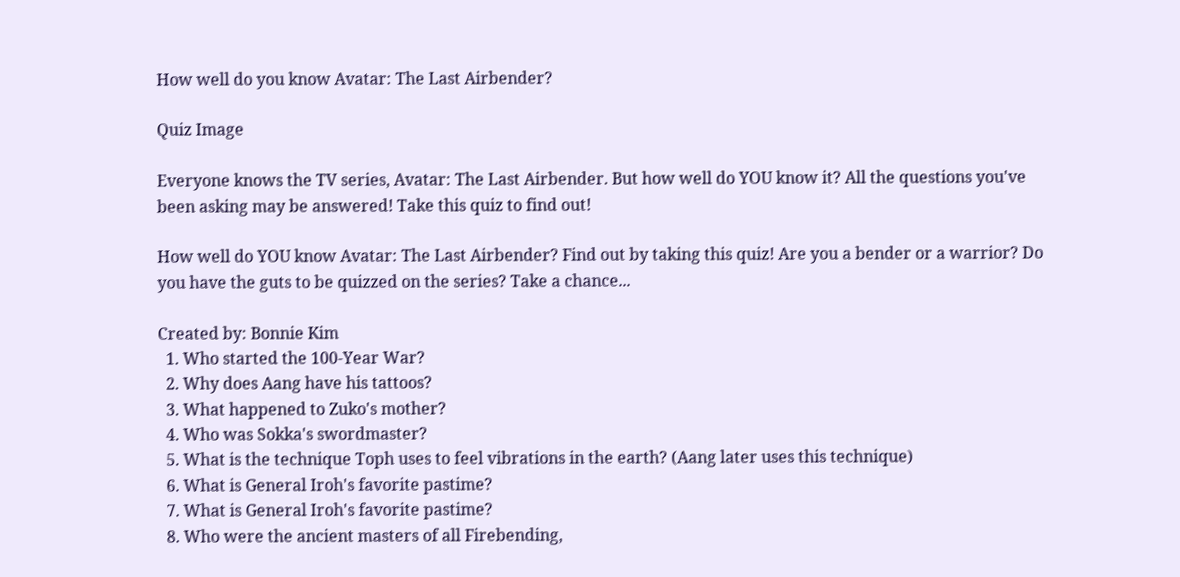How well do you know Avatar: The Last Airbender?

Quiz Image

Everyone knows the TV series, Avatar: The Last Airbender. But how well do YOU know it? All the questions you've been asking may be answered! Take this quiz to find out!

How well do YOU know Avatar: The Last Airbender? Find out by taking this quiz! Are you a bender or a warrior? Do you have the guts to be quizzed on the series? Take a chance...

Created by: Bonnie Kim
  1. Who started the 100-Year War?
  2. Why does Aang have his tattoos?
  3. What happened to Zuko's mother?
  4. Who was Sokka's swordmaster?
  5. What is the technique Toph uses to feel vibrations in the earth? (Aang later uses this technique)
  6. What is General Iroh's favorite pastime?
  7. What is General Iroh's favorite pastime?
  8. Who were the ancient masters of all Firebending,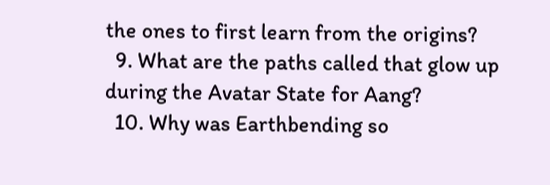the ones to first learn from the origins?
  9. What are the paths called that glow up during the Avatar State for Aang?
  10. Why was Earthbending so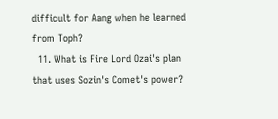difficult for Aang when he learned from Toph?
  11. What is Fire Lord Ozai's plan that uses Sozin's Comet's power?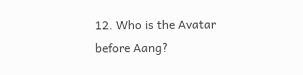12. Who is the Avatar before Aang?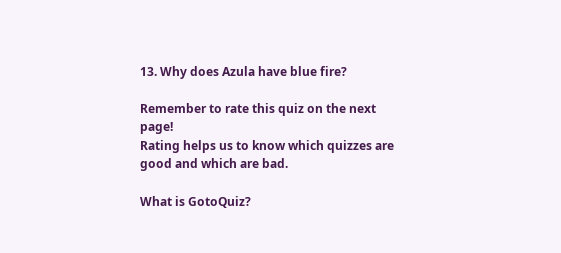13. Why does Azula have blue fire?

Remember to rate this quiz on the next page!
Rating helps us to know which quizzes are good and which are bad.

What is GotoQuiz?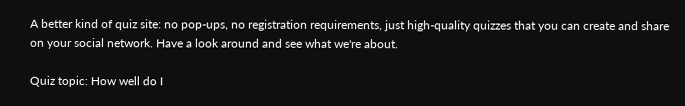A better kind of quiz site: no pop-ups, no registration requirements, just high-quality quizzes that you can create and share on your social network. Have a look around and see what we're about.

Quiz topic: How well do I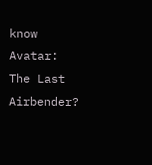know Avatar: The Last Airbender?